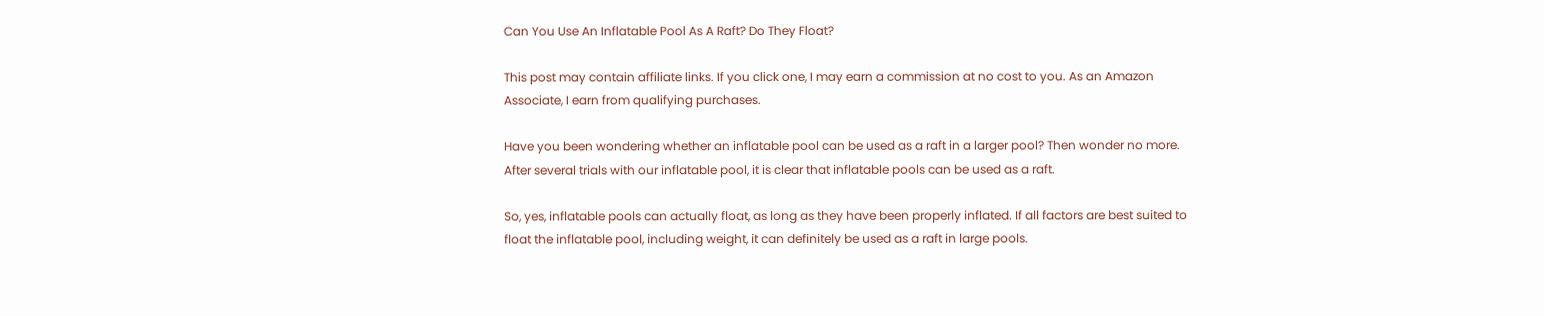Can You Use An Inflatable Pool As A Raft? Do They Float?

This post may contain affiliate links. If you click one, I may earn a commission at no cost to you. As an Amazon Associate, I earn from qualifying purchases.

Have you been wondering whether an inflatable pool can be used as a raft in a larger pool? Then wonder no more. After several trials with our inflatable pool, it is clear that inflatable pools can be used as a raft.

So, yes, inflatable pools can actually float, as long as they have been properly inflated. If all factors are best suited to float the inflatable pool, including weight, it can definitely be used as a raft in large pools.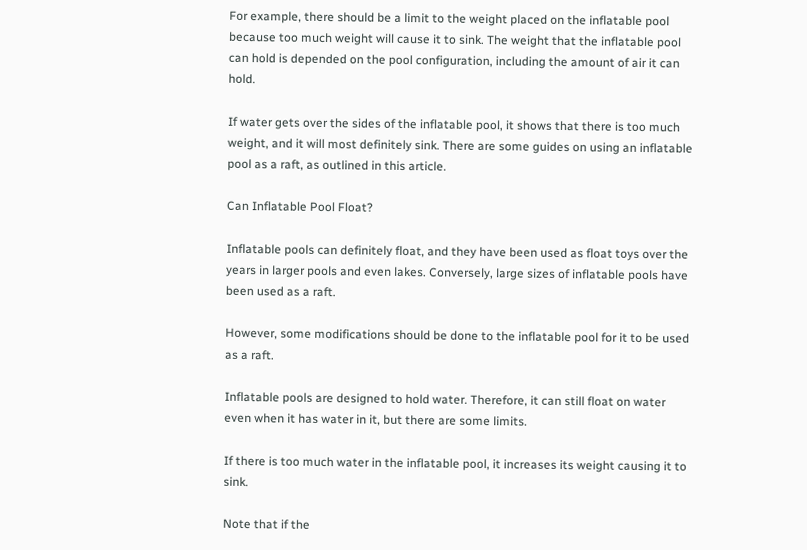For example, there should be a limit to the weight placed on the inflatable pool because too much weight will cause it to sink. The weight that the inflatable pool can hold is depended on the pool configuration, including the amount of air it can hold.

If water gets over the sides of the inflatable pool, it shows that there is too much weight, and it will most definitely sink. There are some guides on using an inflatable pool as a raft, as outlined in this article.

Can Inflatable Pool Float?

Inflatable pools can definitely float, and they have been used as float toys over the years in larger pools and even lakes. Conversely, large sizes of inflatable pools have been used as a raft.

However, some modifications should be done to the inflatable pool for it to be used as a raft.

Inflatable pools are designed to hold water. Therefore, it can still float on water even when it has water in it, but there are some limits.

If there is too much water in the inflatable pool, it increases its weight causing it to sink.

Note that if the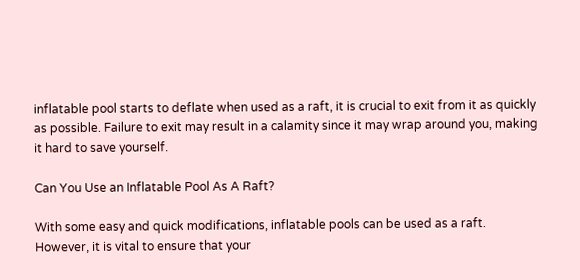inflatable pool starts to deflate when used as a raft, it is crucial to exit from it as quickly as possible. Failure to exit may result in a calamity since it may wrap around you, making it hard to save yourself.

Can You Use an Inflatable Pool As A Raft?

With some easy and quick modifications, inflatable pools can be used as a raft. However, it is vital to ensure that your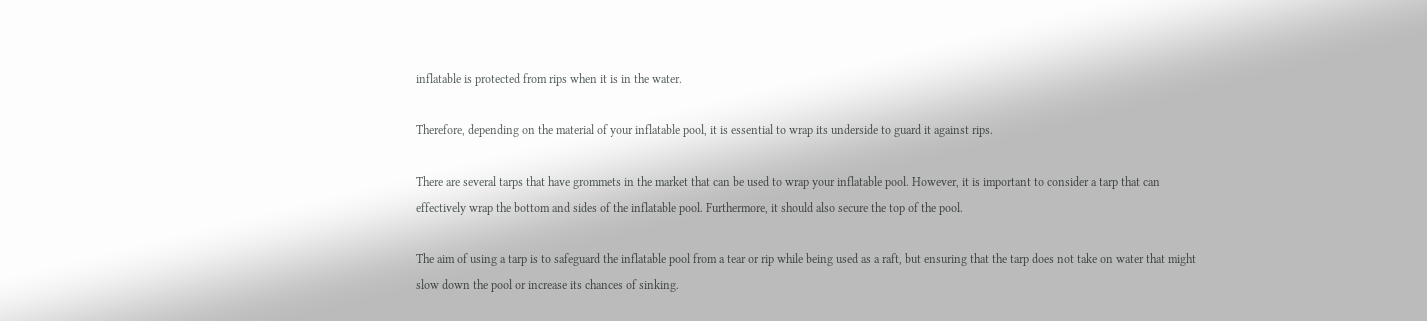inflatable is protected from rips when it is in the water.

Therefore, depending on the material of your inflatable pool, it is essential to wrap its underside to guard it against rips.

There are several tarps that have grommets in the market that can be used to wrap your inflatable pool. However, it is important to consider a tarp that can effectively wrap the bottom and sides of the inflatable pool. Furthermore, it should also secure the top of the pool.

The aim of using a tarp is to safeguard the inflatable pool from a tear or rip while being used as a raft, but ensuring that the tarp does not take on water that might slow down the pool or increase its chances of sinking.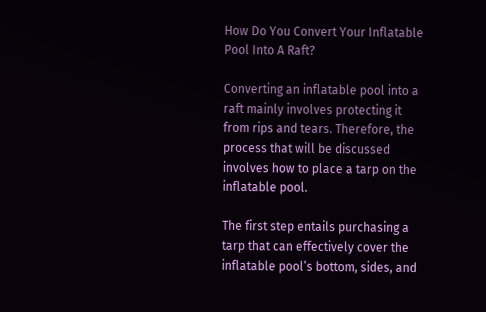How Do You Convert Your Inflatable Pool Into A Raft?

Converting an inflatable pool into a raft mainly involves protecting it from rips and tears. Therefore, the process that will be discussed involves how to place a tarp on the inflatable pool.

The first step entails purchasing a tarp that can effectively cover the inflatable pool’s bottom, sides, and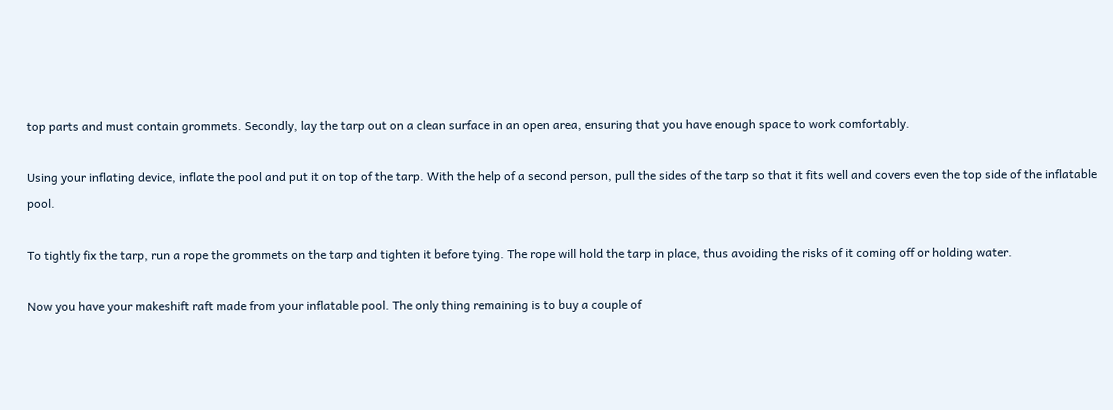top parts and must contain grommets. Secondly, lay the tarp out on a clean surface in an open area, ensuring that you have enough space to work comfortably.

Using your inflating device, inflate the pool and put it on top of the tarp. With the help of a second person, pull the sides of the tarp so that it fits well and covers even the top side of the inflatable pool.

To tightly fix the tarp, run a rope the grommets on the tarp and tighten it before tying. The rope will hold the tarp in place, thus avoiding the risks of it coming off or holding water.

Now you have your makeshift raft made from your inflatable pool. The only thing remaining is to buy a couple of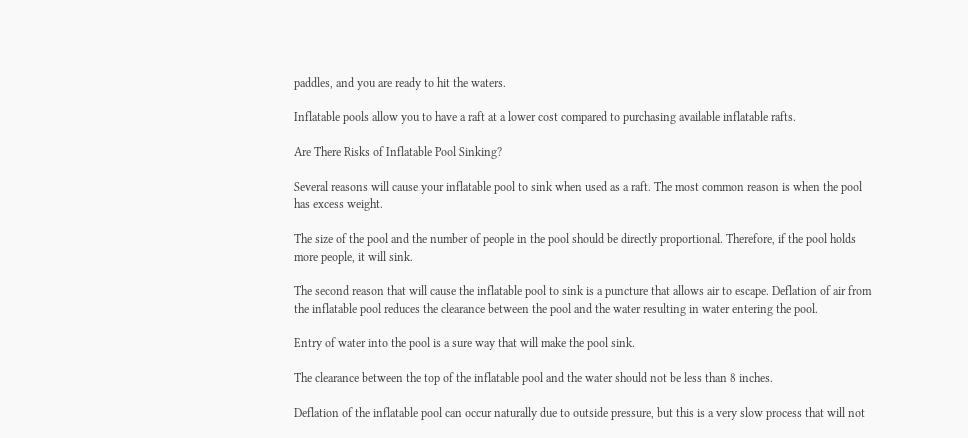paddles, and you are ready to hit the waters.

Inflatable pools allow you to have a raft at a lower cost compared to purchasing available inflatable rafts.

Are There Risks of Inflatable Pool Sinking?

Several reasons will cause your inflatable pool to sink when used as a raft. The most common reason is when the pool has excess weight.

The size of the pool and the number of people in the pool should be directly proportional. Therefore, if the pool holds more people, it will sink.

The second reason that will cause the inflatable pool to sink is a puncture that allows air to escape. Deflation of air from the inflatable pool reduces the clearance between the pool and the water resulting in water entering the pool.

Entry of water into the pool is a sure way that will make the pool sink.

The clearance between the top of the inflatable pool and the water should not be less than 8 inches.

Deflation of the inflatable pool can occur naturally due to outside pressure, but this is a very slow process that will not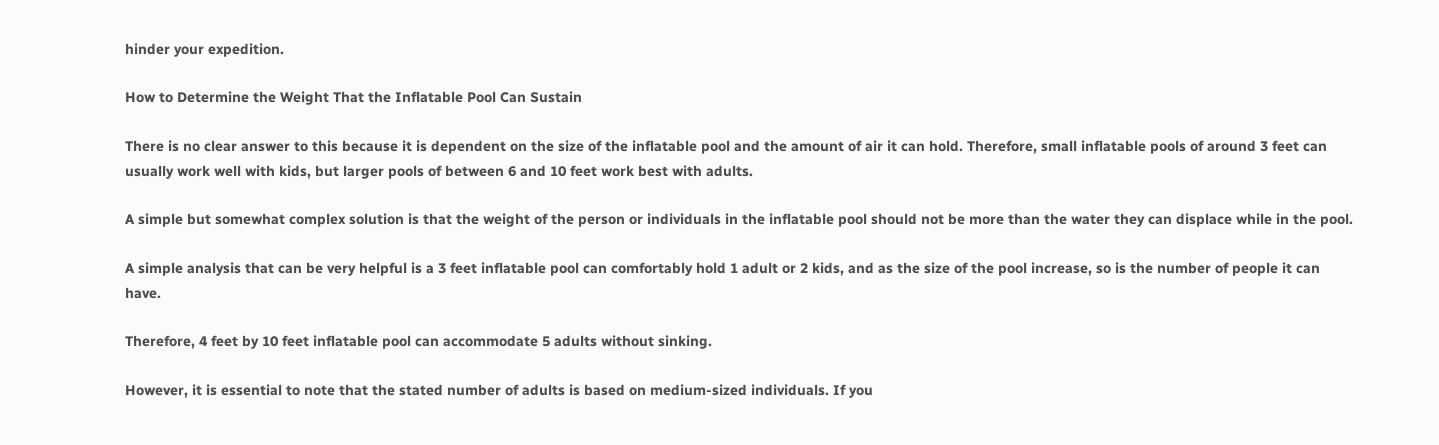hinder your expedition.

How to Determine the Weight That the Inflatable Pool Can Sustain

There is no clear answer to this because it is dependent on the size of the inflatable pool and the amount of air it can hold. Therefore, small inflatable pools of around 3 feet can usually work well with kids, but larger pools of between 6 and 10 feet work best with adults.

A simple but somewhat complex solution is that the weight of the person or individuals in the inflatable pool should not be more than the water they can displace while in the pool.

A simple analysis that can be very helpful is a 3 feet inflatable pool can comfortably hold 1 adult or 2 kids, and as the size of the pool increase, so is the number of people it can have.

Therefore, 4 feet by 10 feet inflatable pool can accommodate 5 adults without sinking.

However, it is essential to note that the stated number of adults is based on medium-sized individuals. If you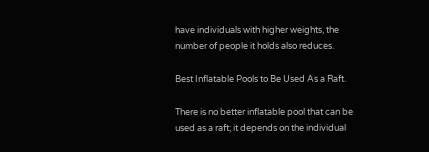have individuals with higher weights, the number of people it holds also reduces.

Best Inflatable Pools to Be Used As a Raft.

There is no better inflatable pool that can be used as a raft; it depends on the individual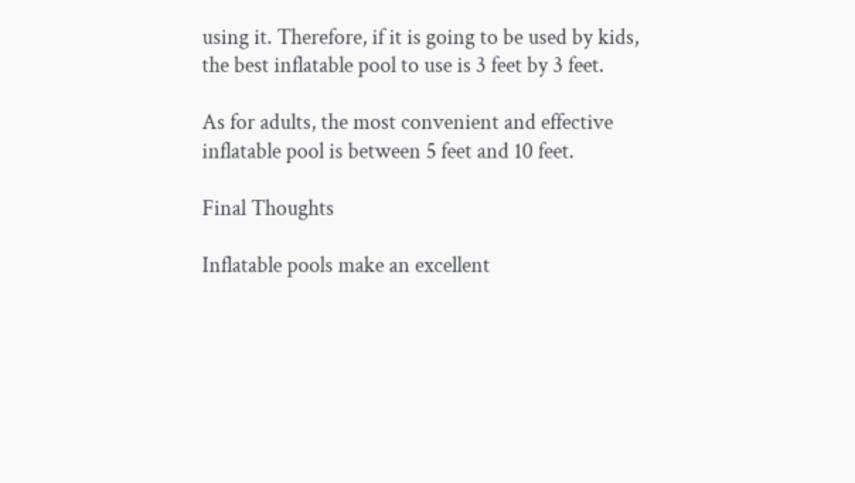using it. Therefore, if it is going to be used by kids, the best inflatable pool to use is 3 feet by 3 feet.

As for adults, the most convenient and effective inflatable pool is between 5 feet and 10 feet.

Final Thoughts

Inflatable pools make an excellent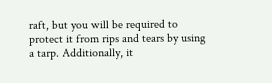raft, but you will be required to protect it from rips and tears by using a tarp. Additionally, it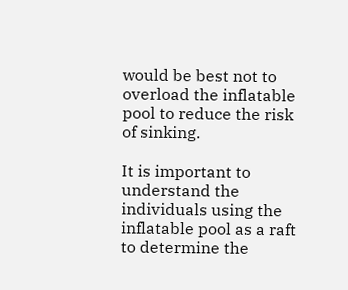would be best not to overload the inflatable pool to reduce the risk of sinking.

It is important to understand the individuals using the inflatable pool as a raft to determine the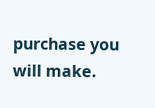purchase you will make.